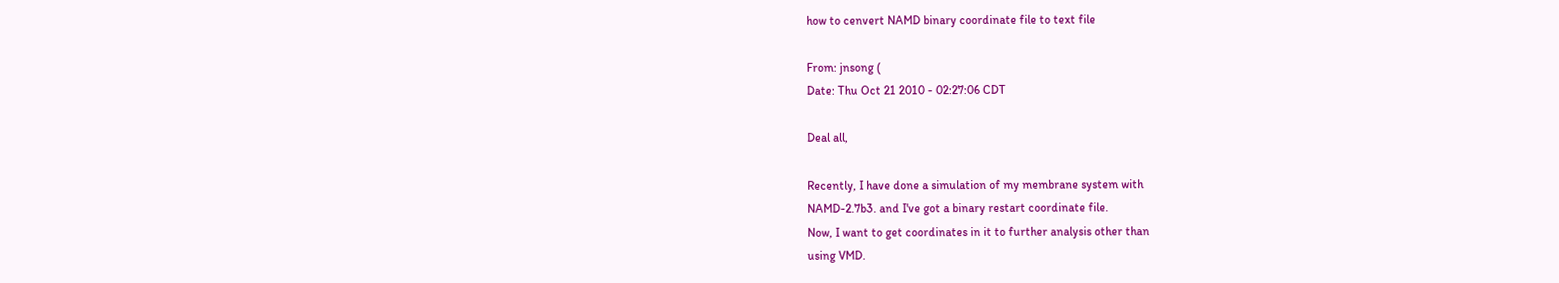how to cenvert NAMD binary coordinate file to text file

From: jnsong (
Date: Thu Oct 21 2010 - 02:27:06 CDT

Deal all,

Recently, I have done a simulation of my membrane system with
NAMD-2.7b3. and I've got a binary restart coordinate file.
Now, I want to get coordinates in it to further analysis other than
using VMD.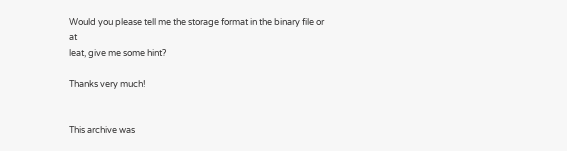Would you please tell me the storage format in the binary file or at
leat, give me some hint?

Thanks very much!


This archive was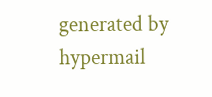generated by hypermail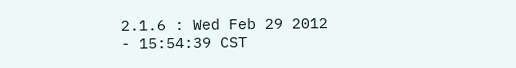2.1.6 : Wed Feb 29 2012 - 15:54:39 CST